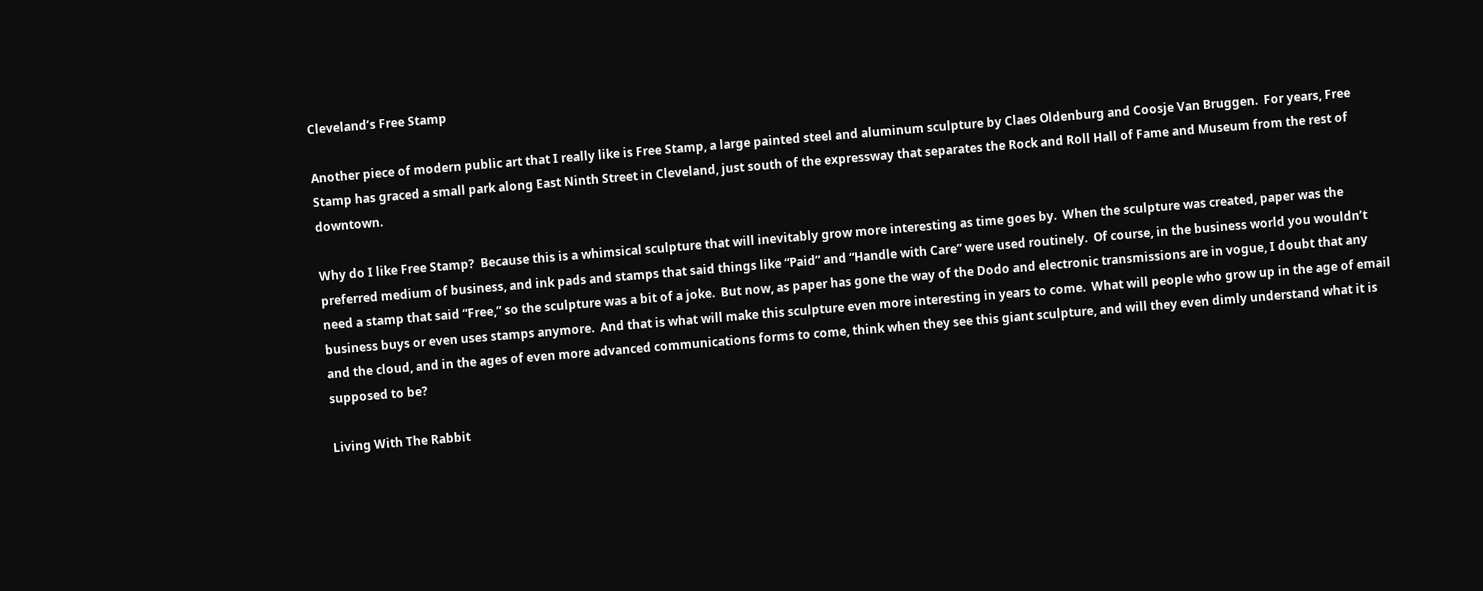Cleveland’s Free Stamp

Another piece of modern public art that I really like is Free Stamp, a large painted steel and aluminum sculpture by Claes Oldenburg and Coosje Van Bruggen.  For years, Free Stamp has graced a small park along East Ninth Street in Cleveland, just south of the expressway that separates the Rock and Roll Hall of Fame and Museum from the rest of downtown.

Why do I like Free Stamp?  Because this is a whimsical sculpture that will inevitably grow more interesting as time goes by.  When the sculpture was created, paper was the preferred medium of business, and ink pads and stamps that said things like “Paid” and “Handle with Care” were used routinely.  Of course, in the business world you wouldn’t need a stamp that said “Free,” so the sculpture was a bit of a joke.  But now, as paper has gone the way of the Dodo and electronic transmissions are in vogue, I doubt that any business buys or even uses stamps anymore.  And that is what will make this sculpture even more interesting in years to come.  What will people who grow up in the age of email and the cloud, and in the ages of even more advanced communications forms to come, think when they see this giant sculpture, and will they even dimly understand what it is supposed to be?

Living With The Rabbit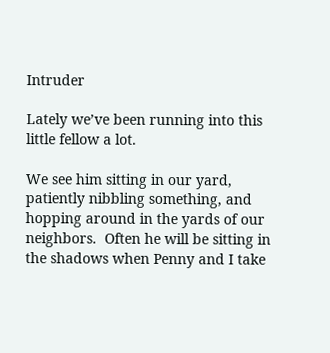Intruder

Lately we’ve been running into this little fellow a lot.

We see him sitting in our yard, patiently nibbling something, and hopping around in the yards of our neighbors.  Often he will be sitting in the shadows when Penny and I take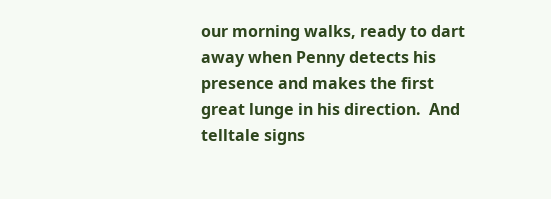our morning walks, ready to dart away when Penny detects his presence and makes the first great lunge in his direction.  And telltale signs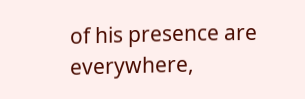of his presence are everywhere,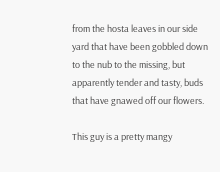from the hosta leaves in our side yard that have been gobbled down to the nub to the missing, but apparently tender and tasty, buds that have gnawed off our flowers.

This guy is a pretty mangy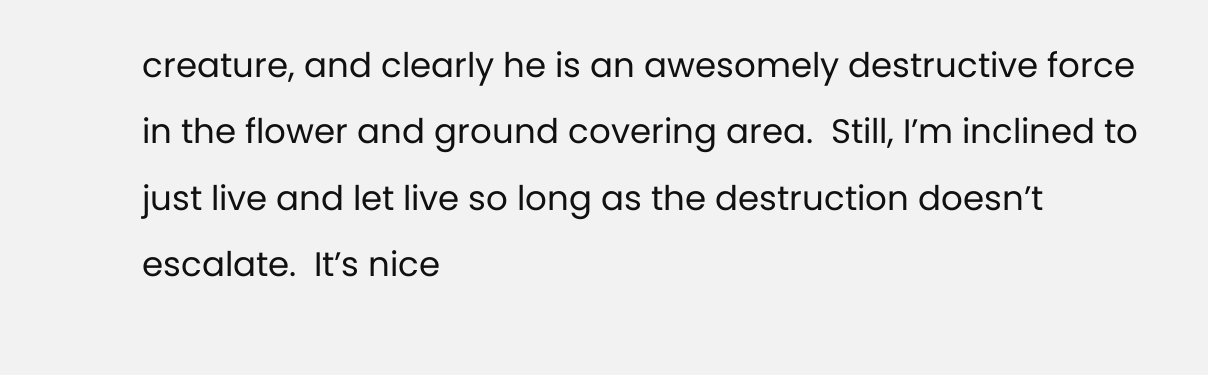creature, and clearly he is an awesomely destructive force in the flower and ground covering area.  Still, I’m inclined to just live and let live so long as the destruction doesn’t escalate.  It’s nice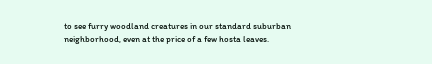to see furry woodland creatures in our standard suburban neighborhood, even at the price of a few hosta leaves.